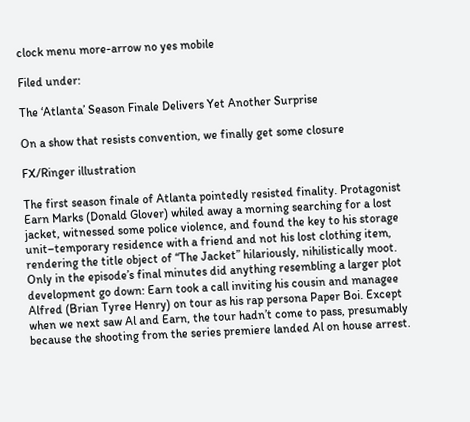clock menu more-arrow no yes mobile

Filed under:

The ‘Atlanta’ Season Finale Delivers Yet Another Surprise

On a show that resists convention, we finally get some closure

FX/Ringer illustration

The first season finale of Atlanta pointedly resisted finality. Protagonist Earn Marks (Donald Glover) whiled away a morning searching for a lost jacket, witnessed some police violence, and found the key to his storage unit–temporary residence with a friend and not his lost clothing item, rendering the title object of “The Jacket” hilariously, nihilistically moot. Only in the episode’s final minutes did anything resembling a larger plot development go down: Earn took a call inviting his cousin and managee Alfred (Brian Tyree Henry) on tour as his rap persona Paper Boi. Except when we next saw Al and Earn, the tour hadn’t come to pass, presumably because the shooting from the series premiere landed Al on house arrest.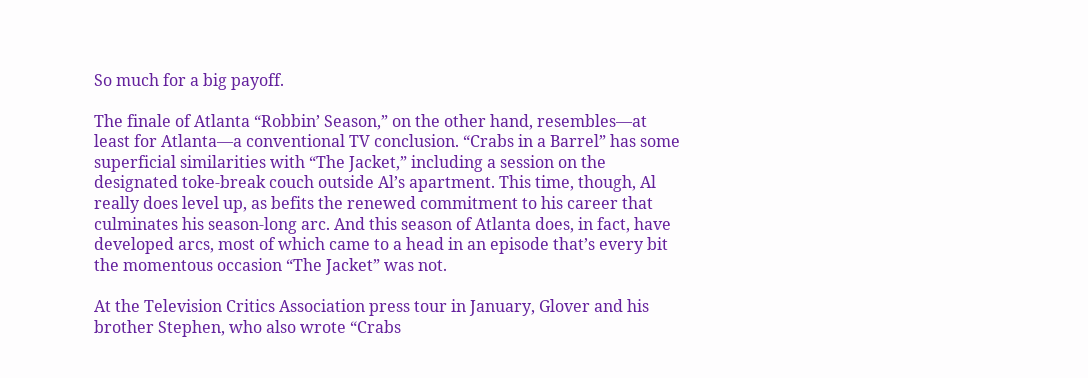So much for a big payoff.

The finale of Atlanta “Robbin’ Season,” on the other hand, resembles—at least for Atlanta—a conventional TV conclusion. “Crabs in a Barrel” has some superficial similarities with “The Jacket,” including a session on the designated toke-break couch outside Al’s apartment. This time, though, Al really does level up, as befits the renewed commitment to his career that culminates his season-long arc. And this season of Atlanta does, in fact, have developed arcs, most of which came to a head in an episode that’s every bit the momentous occasion “The Jacket” was not.

At the Television Critics Association press tour in January, Glover and his brother Stephen, who also wrote “Crabs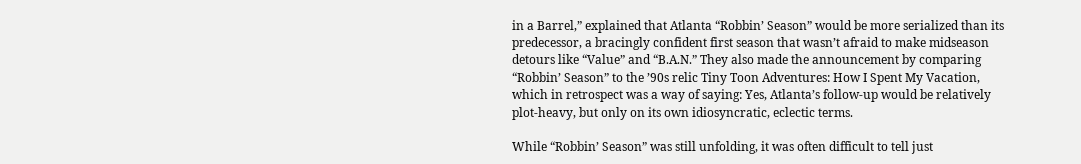in a Barrel,” explained that Atlanta “Robbin’ Season” would be more serialized than its predecessor, a bracingly confident first season that wasn’t afraid to make midseason detours like “Value” and “B.A.N.” They also made the announcement by comparing “Robbin’ Season” to the ’90s relic Tiny Toon Adventures: How I Spent My Vacation, which in retrospect was a way of saying: Yes, Atlanta’s follow-up would be relatively plot-heavy, but only on its own idiosyncratic, eclectic terms.

While “Robbin’ Season” was still unfolding, it was often difficult to tell just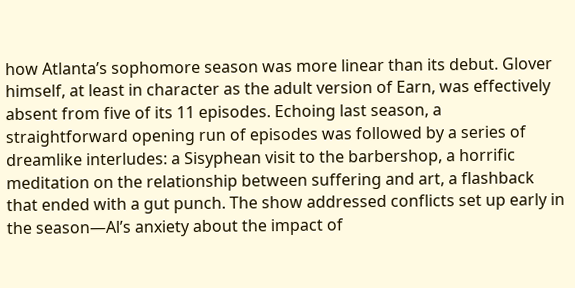how Atlanta’s sophomore season was more linear than its debut. Glover himself, at least in character as the adult version of Earn, was effectively absent from five of its 11 episodes. Echoing last season, a straightforward opening run of episodes was followed by a series of dreamlike interludes: a Sisyphean visit to the barbershop, a horrific meditation on the relationship between suffering and art, a flashback that ended with a gut punch. The show addressed conflicts set up early in the season—Al’s anxiety about the impact of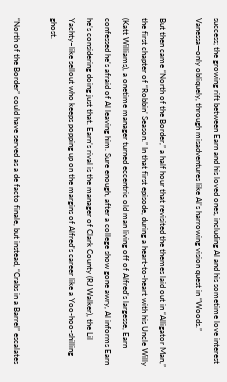success; the growing rift between Earn and his loved ones, including Al and his sometime love interest Vanessa—only obliquely, through misadventures like Al’s harrowing vision quest in “Woods.”

But then came “North of the Border,” a half hour that revisited the themes laid out in “Alligator Man,” the first chapter of “Robbin’ Season.” In that first episode, during a heart-to-heart with his Uncle Willy (Katt Williams), a onetime manager turned eccentric old man living off of Alfred’s largesse, Earn confessed he’s afraid of Al leaving him. Sure enough, after a college show gone awry, Al informs Earn he’s considering doing just that. Earn’s rival is the manager of Clark County (RJ Walker), the Lil Yachty–like sellout who keeps popping up on the margins of Alfred’s career like a Yoo-hoo-shilling ghost.

“North of the Border” could have served as a de facto finale, but instead, “Crabs in a Barrel” escalates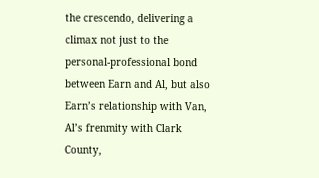the crescendo, delivering a climax not just to the personal-professional bond between Earn and Al, but also Earn’s relationship with Van, Al’s frenmity with Clark County,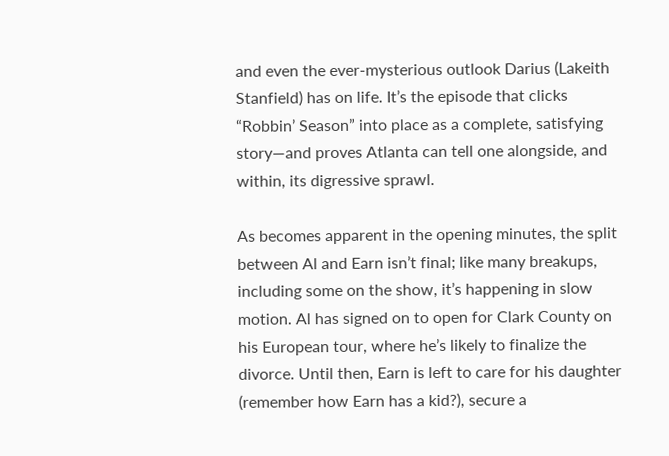and even the ever-mysterious outlook Darius (Lakeith Stanfield) has on life. It’s the episode that clicks “Robbin’ Season” into place as a complete, satisfying story—and proves Atlanta can tell one alongside, and within, its digressive sprawl.

As becomes apparent in the opening minutes, the split between Al and Earn isn’t final; like many breakups, including some on the show, it’s happening in slow motion. Al has signed on to open for Clark County on his European tour, where he’s likely to finalize the divorce. Until then, Earn is left to care for his daughter (remember how Earn has a kid?), secure a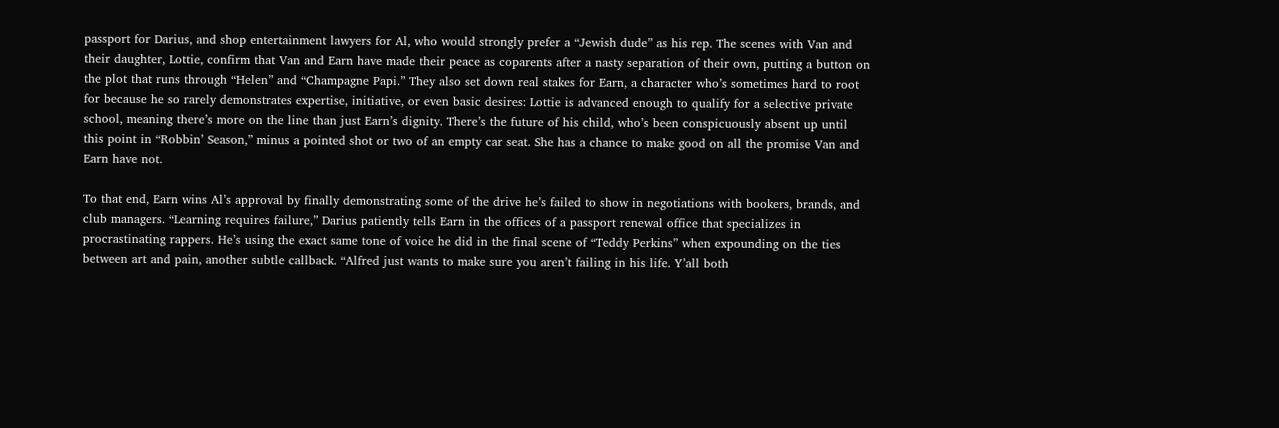passport for Darius, and shop entertainment lawyers for Al, who would strongly prefer a “Jewish dude” as his rep. The scenes with Van and their daughter, Lottie, confirm that Van and Earn have made their peace as coparents after a nasty separation of their own, putting a button on the plot that runs through “Helen” and “Champagne Papi.” They also set down real stakes for Earn, a character who’s sometimes hard to root for because he so rarely demonstrates expertise, initiative, or even basic desires: Lottie is advanced enough to qualify for a selective private school, meaning there’s more on the line than just Earn’s dignity. There’s the future of his child, who’s been conspicuously absent up until this point in “Robbin’ Season,” minus a pointed shot or two of an empty car seat. She has a chance to make good on all the promise Van and Earn have not.

To that end, Earn wins Al’s approval by finally demonstrating some of the drive he’s failed to show in negotiations with bookers, brands, and club managers. “Learning requires failure,” Darius patiently tells Earn in the offices of a passport renewal office that specializes in procrastinating rappers. He’s using the exact same tone of voice he did in the final scene of “Teddy Perkins” when expounding on the ties between art and pain, another subtle callback. “Alfred just wants to make sure you aren’t failing in his life. Y’all both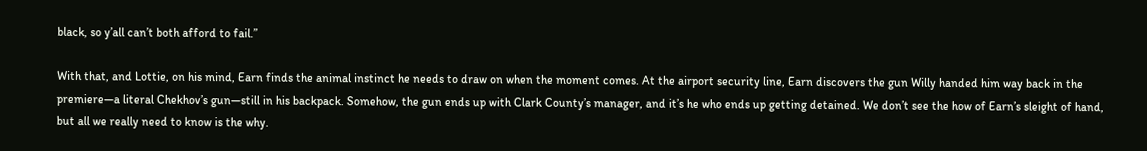black, so y’all can’t both afford to fail.”

With that, and Lottie, on his mind, Earn finds the animal instinct he needs to draw on when the moment comes. At the airport security line, Earn discovers the gun Willy handed him way back in the premiere—a literal Chekhov’s gun—still in his backpack. Somehow, the gun ends up with Clark County’s manager, and it’s he who ends up getting detained. We don’t see the how of Earn’s sleight of hand, but all we really need to know is the why.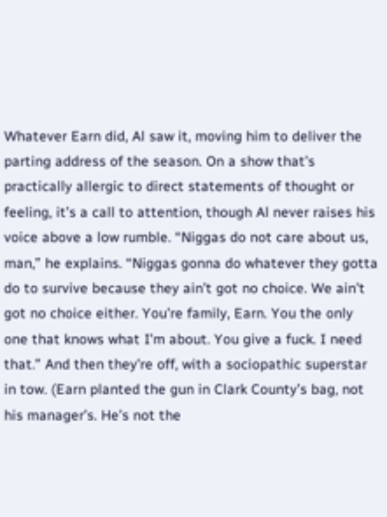Whatever Earn did, Al saw it, moving him to deliver the parting address of the season. On a show that’s practically allergic to direct statements of thought or feeling, it’s a call to attention, though Al never raises his voice above a low rumble. “Niggas do not care about us, man,” he explains. “Niggas gonna do whatever they gotta do to survive because they ain’t got no choice. We ain’t got no choice either. You’re family, Earn. You the only one that knows what I’m about. You give a fuck. I need that.” And then they’re off, with a sociopathic superstar in tow. (Earn planted the gun in Clark County’s bag, not his manager’s. He’s not the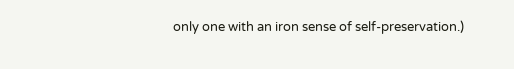only one with an iron sense of self-preservation.)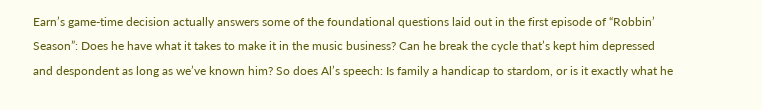Earn’s game-time decision actually answers some of the foundational questions laid out in the first episode of “Robbin’ Season”: Does he have what it takes to make it in the music business? Can he break the cycle that’s kept him depressed and despondent as long as we’ve known him? So does Al’s speech: Is family a handicap to stardom, or is it exactly what he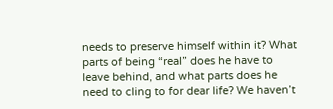needs to preserve himself within it? What parts of being “real” does he have to leave behind, and what parts does he need to cling to for dear life? We haven’t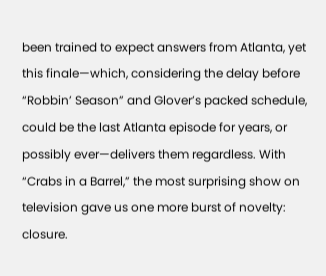been trained to expect answers from Atlanta, yet this finale—which, considering the delay before “Robbin’ Season” and Glover’s packed schedule, could be the last Atlanta episode for years, or possibly ever—delivers them regardless. With “Crabs in a Barrel,” the most surprising show on television gave us one more burst of novelty: closure.